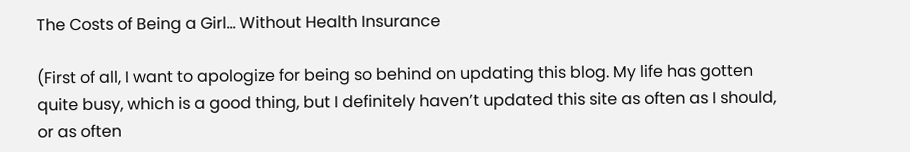The Costs of Being a Girl… Without Health Insurance

(First of all, I want to apologize for being so behind on updating this blog. My life has gotten quite busy, which is a good thing, but I definitely haven’t updated this site as often as I should, or as often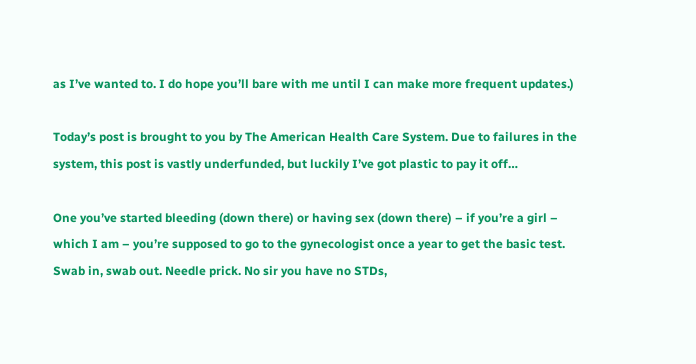as I’ve wanted to. I do hope you’ll bare with me until I can make more frequent updates.)

Today’s post is brought to you by The American Health Care System. Due to failures in the system, this post is vastly underfunded, but luckily I’ve got plastic to pay it off…

One you’ve started bleeding (down there) or having sex (down there) – if you’re a girl – which I am – you’re supposed to go to the gynecologist once a year to get the basic test. Swab in, swab out. Needle prick. No sir you have no STDs,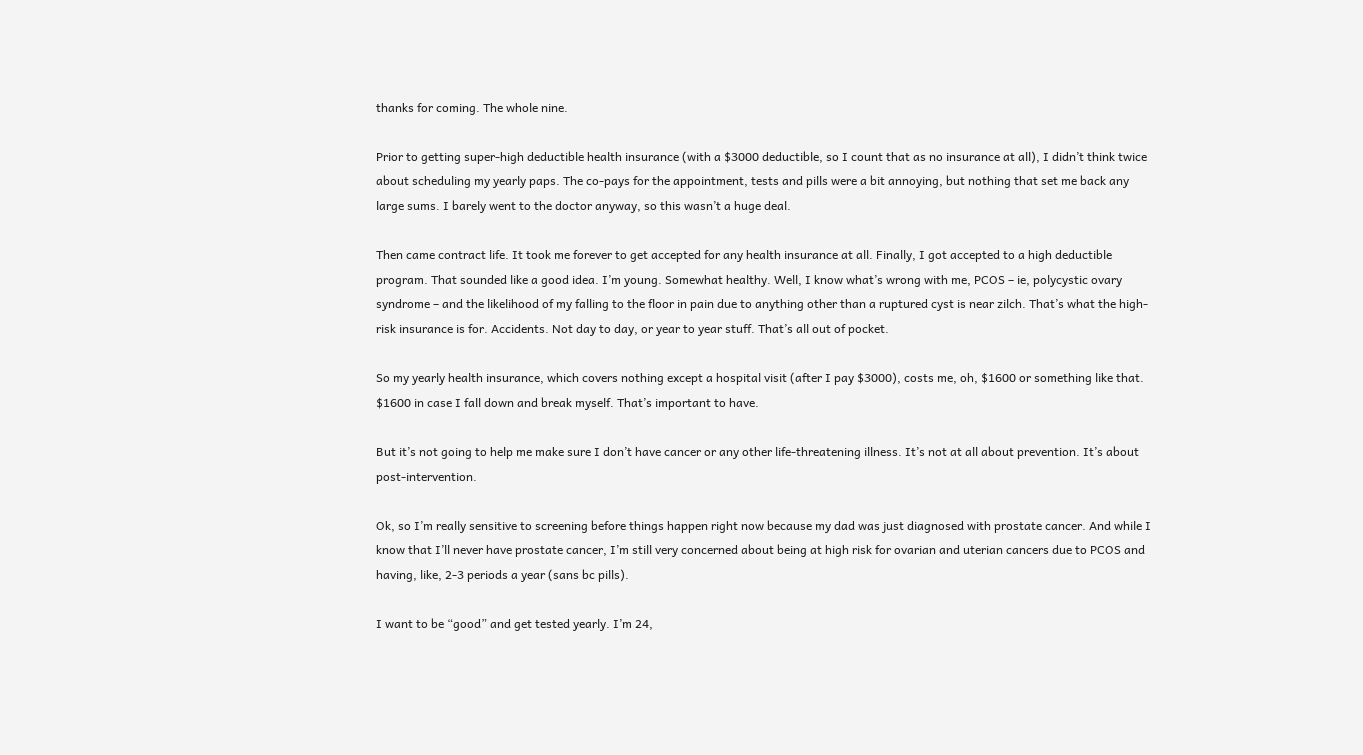thanks for coming. The whole nine.

Prior to getting super-high deductible health insurance (with a $3000 deductible, so I count that as no insurance at all), I didn’t think twice about scheduling my yearly paps. The co-pays for the appointment, tests and pills were a bit annoying, but nothing that set me back any large sums. I barely went to the doctor anyway, so this wasn’t a huge deal.

Then came contract life. It took me forever to get accepted for any health insurance at all. Finally, I got accepted to a high deductible program. That sounded like a good idea. I’m young. Somewhat healthy. Well, I know what’s wrong with me, PCOS – ie, polycystic ovary syndrome – and the likelihood of my falling to the floor in pain due to anything other than a ruptured cyst is near zilch. That’s what the high-risk insurance is for. Accidents. Not day to day, or year to year stuff. That’s all out of pocket.

So my yearly health insurance, which covers nothing except a hospital visit (after I pay $3000), costs me, oh, $1600 or something like that. $1600 in case I fall down and break myself. That’s important to have.

But it’s not going to help me make sure I don’t have cancer or any other life-threatening illness. It’s not at all about prevention. It’s about post-intervention.

Ok, so I’m really sensitive to screening before things happen right now because my dad was just diagnosed with prostate cancer. And while I know that I’ll never have prostate cancer, I’m still very concerned about being at high risk for ovarian and uterian cancers due to PCOS and having, like, 2-3 periods a year (sans bc pills).

I want to be “good” and get tested yearly. I’m 24,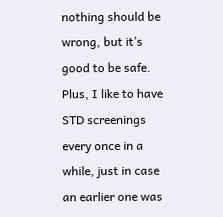nothing should be wrong, but it’s good to be safe. Plus, I like to have STD screenings every once in a while, just in case an earlier one was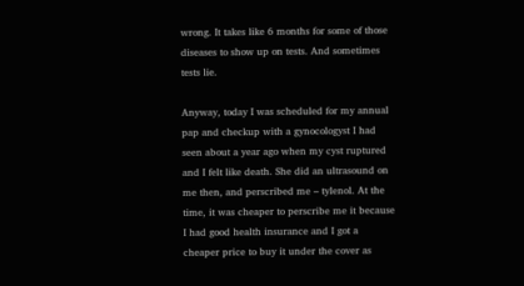wrong. It takes like 6 months for some of those diseases to show up on tests. And sometimes tests lie.

Anyway, today I was scheduled for my annual pap and checkup with a gynocologyst I had seen about a year ago when my cyst ruptured and I felt like death. She did an ultrasound on me then, and perscribed me – tylenol. At the time, it was cheaper to perscribe me it because I had good health insurance and I got a cheaper price to buy it under the cover as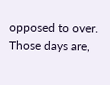opposed to over. Those days are,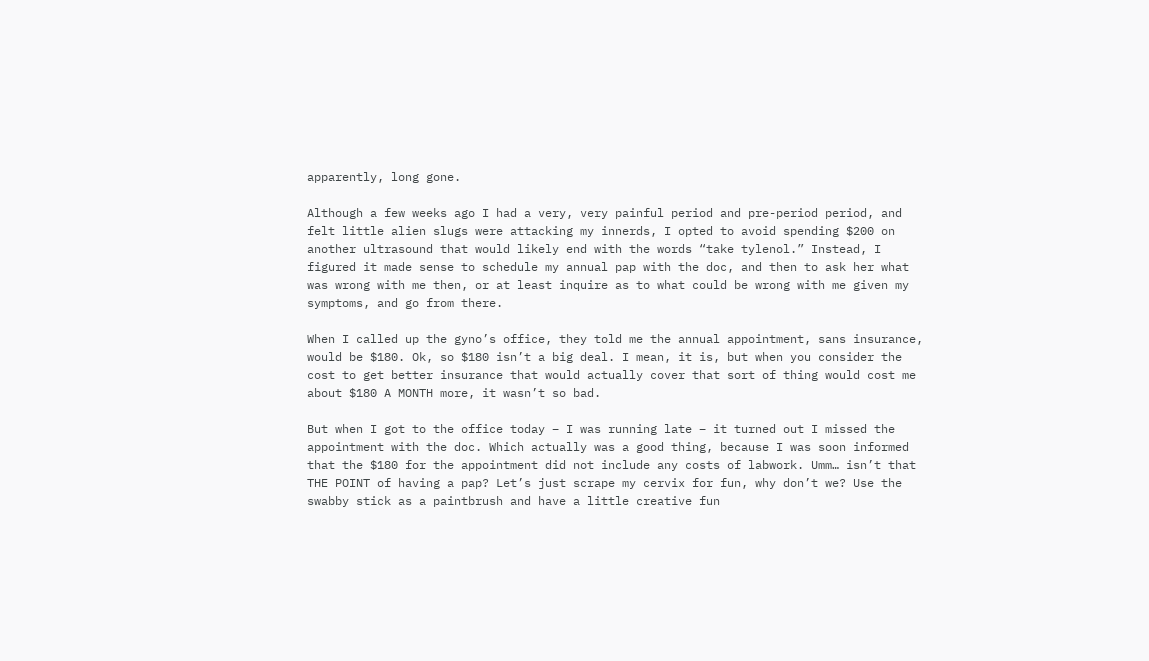apparently, long gone.

Although a few weeks ago I had a very, very painful period and pre-period period, and felt little alien slugs were attacking my innerds, I opted to avoid spending $200 on another ultrasound that would likely end with the words “take tylenol.” Instead, I figured it made sense to schedule my annual pap with the doc, and then to ask her what was wrong with me then, or at least inquire as to what could be wrong with me given my symptoms, and go from there.

When I called up the gyno’s office, they told me the annual appointment, sans insurance, would be $180. Ok, so $180 isn’t a big deal. I mean, it is, but when you consider the cost to get better insurance that would actually cover that sort of thing would cost me about $180 A MONTH more, it wasn’t so bad.

But when I got to the office today – I was running late – it turned out I missed the appointment with the doc. Which actually was a good thing, because I was soon informed that the $180 for the appointment did not include any costs of labwork. Umm… isn’t that THE POINT of having a pap? Let’s just scrape my cervix for fun, why don’t we? Use the swabby stick as a paintbrush and have a little creative fun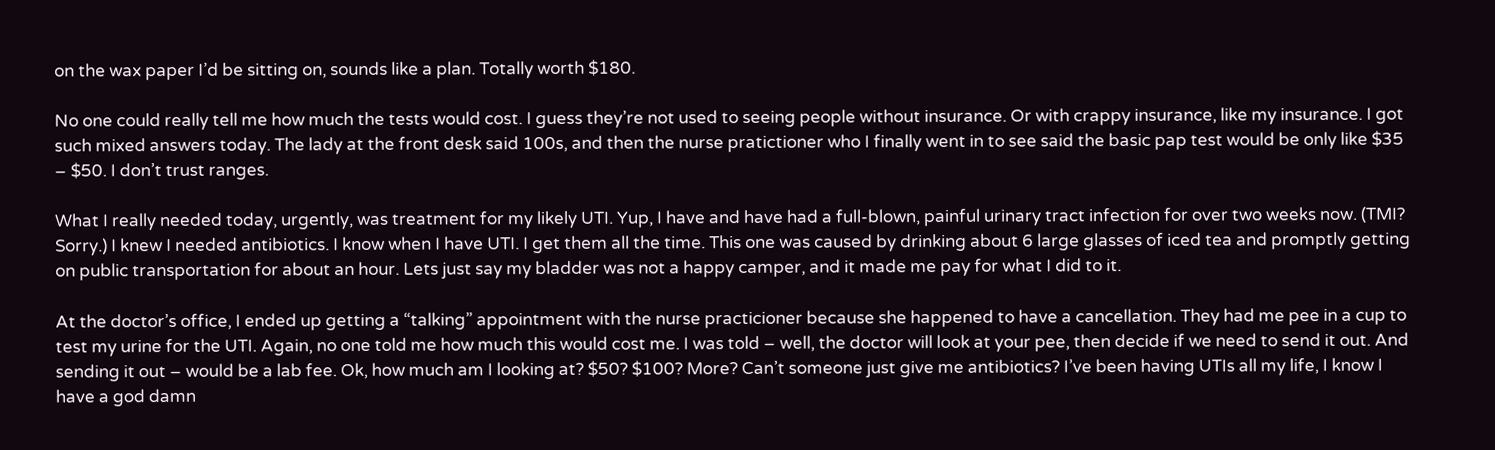on the wax paper I’d be sitting on, sounds like a plan. Totally worth $180.

No one could really tell me how much the tests would cost. I guess they’re not used to seeing people without insurance. Or with crappy insurance, like my insurance. I got such mixed answers today. The lady at the front desk said 100s, and then the nurse pratictioner who I finally went in to see said the basic pap test would be only like $35 – $50. I don’t trust ranges.

What I really needed today, urgently, was treatment for my likely UTI. Yup, I have and have had a full-blown, painful urinary tract infection for over two weeks now. (TMI? Sorry.) I knew I needed antibiotics. I know when I have UTI. I get them all the time. This one was caused by drinking about 6 large glasses of iced tea and promptly getting on public transportation for about an hour. Lets just say my bladder was not a happy camper, and it made me pay for what I did to it.

At the doctor’s office, I ended up getting a “talking” appointment with the nurse practicioner because she happened to have a cancellation. They had me pee in a cup to test my urine for the UTI. Again, no one told me how much this would cost me. I was told – well, the doctor will look at your pee, then decide if we need to send it out. And sending it out – would be a lab fee. Ok, how much am I looking at? $50? $100? More? Can’t someone just give me antibiotics? I’ve been having UTIs all my life, I know I have a god damn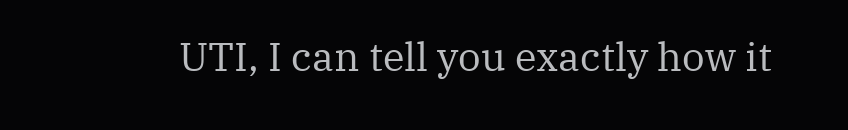UTI, I can tell you exactly how it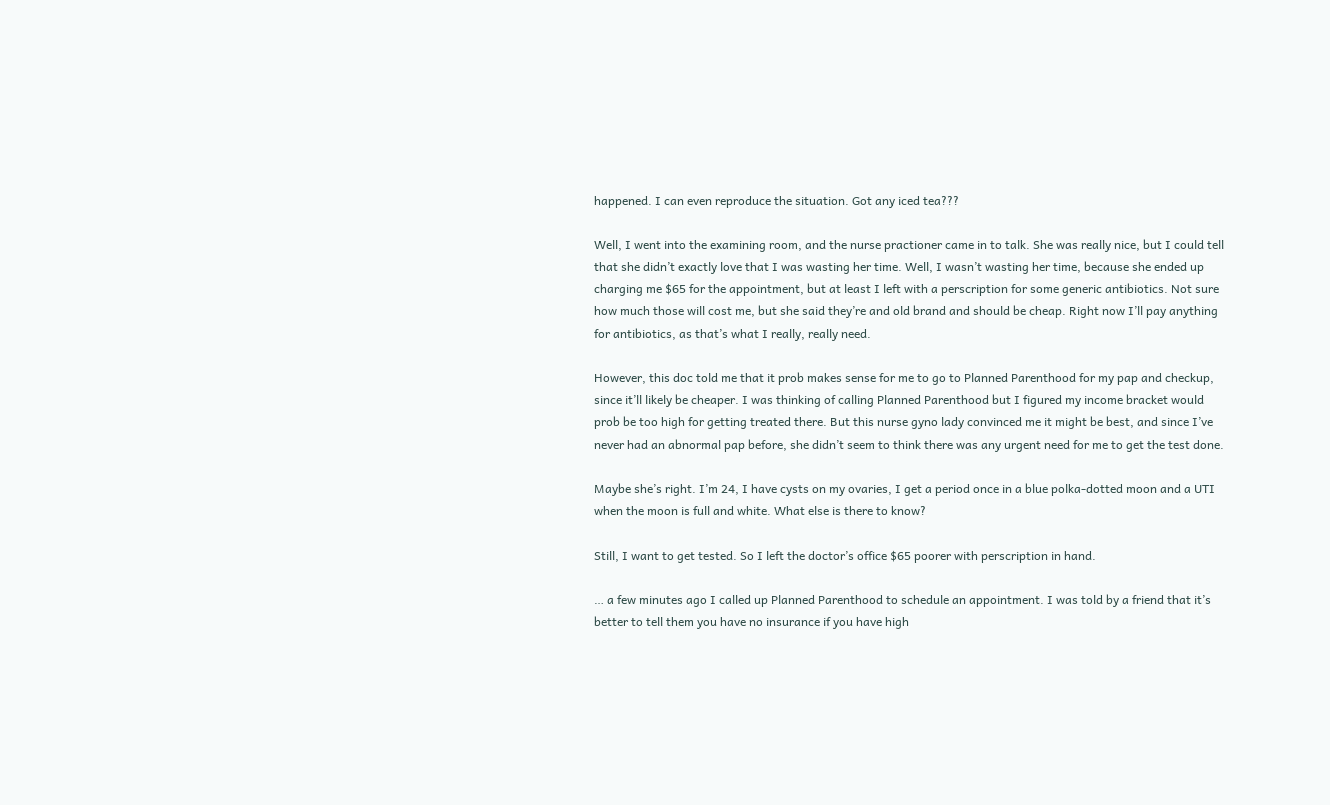happened. I can even reproduce the situation. Got any iced tea???

Well, I went into the examining room, and the nurse practioner came in to talk. She was really nice, but I could tell that she didn’t exactly love that I was wasting her time. Well, I wasn’t wasting her time, because she ended up charging me $65 for the appointment, but at least I left with a perscription for some generic antibiotics. Not sure how much those will cost me, but she said they’re and old brand and should be cheap. Right now I’ll pay anything for antibiotics, as that’s what I really, really need.

However, this doc told me that it prob makes sense for me to go to Planned Parenthood for my pap and checkup, since it’ll likely be cheaper. I was thinking of calling Planned Parenthood but I figured my income bracket would prob be too high for getting treated there. But this nurse gyno lady convinced me it might be best, and since I’ve never had an abnormal pap before, she didn’t seem to think there was any urgent need for me to get the test done.

Maybe she’s right. I’m 24, I have cysts on my ovaries, I get a period once in a blue polka-dotted moon and a UTI when the moon is full and white. What else is there to know?

Still, I want to get tested. So I left the doctor’s office $65 poorer with perscription in hand.

… a few minutes ago I called up Planned Parenthood to schedule an appointment. I was told by a friend that it’s better to tell them you have no insurance if you have high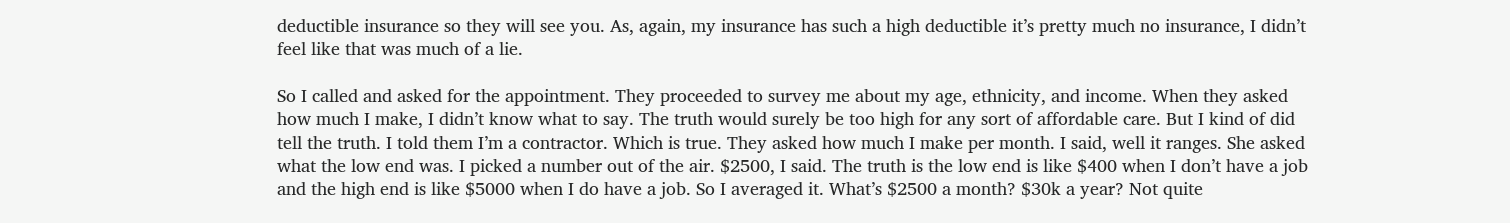deductible insurance so they will see you. As, again, my insurance has such a high deductible it’s pretty much no insurance, I didn’t feel like that was much of a lie.

So I called and asked for the appointment. They proceeded to survey me about my age, ethnicity, and income. When they asked how much I make, I didn’t know what to say. The truth would surely be too high for any sort of affordable care. But I kind of did tell the truth. I told them I’m a contractor. Which is true. They asked how much I make per month. I said, well it ranges. She asked what the low end was. I picked a number out of the air. $2500, I said. The truth is the low end is like $400 when I don’t have a job and the high end is like $5000 when I do have a job. So I averaged it. What’s $2500 a month? $30k a year? Not quite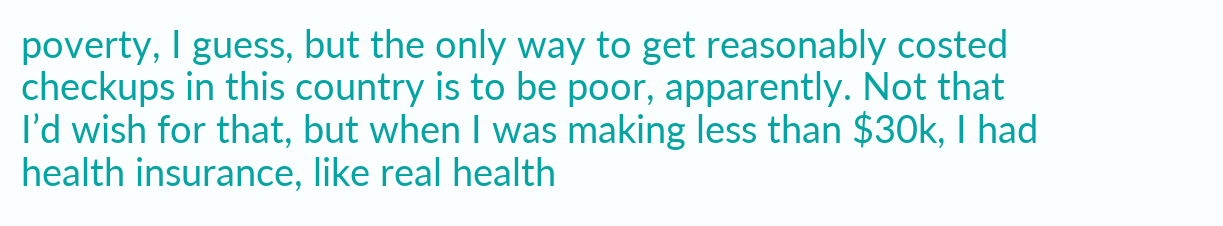poverty, I guess, but the only way to get reasonably costed checkups in this country is to be poor, apparently. Not that I’d wish for that, but when I was making less than $30k, I had health insurance, like real health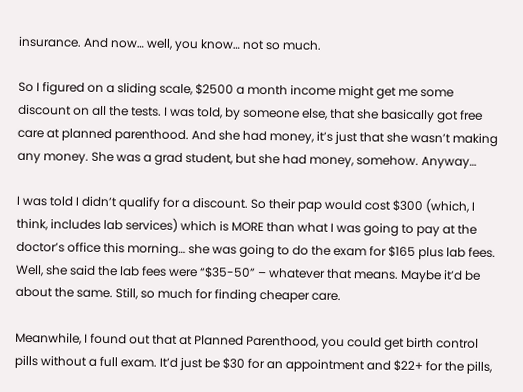insurance. And now… well, you know… not so much.

So I figured on a sliding scale, $2500 a month income might get me some discount on all the tests. I was told, by someone else, that she basically got free care at planned parenthood. And she had money, it’s just that she wasn’t making any money. She was a grad student, but she had money, somehow. Anyway…

I was told I didn’t qualify for a discount. So their pap would cost $300 (which, I think, includes lab services) which is MORE than what I was going to pay at the doctor’s office this morning… she was going to do the exam for $165 plus lab fees. Well, she said the lab fees were “$35-50” – whatever that means. Maybe it’d be about the same. Still, so much for finding cheaper care.

Meanwhile, I found out that at Planned Parenthood, you could get birth control pills without a full exam. It’d just be $30 for an appointment and $22+ for the pills,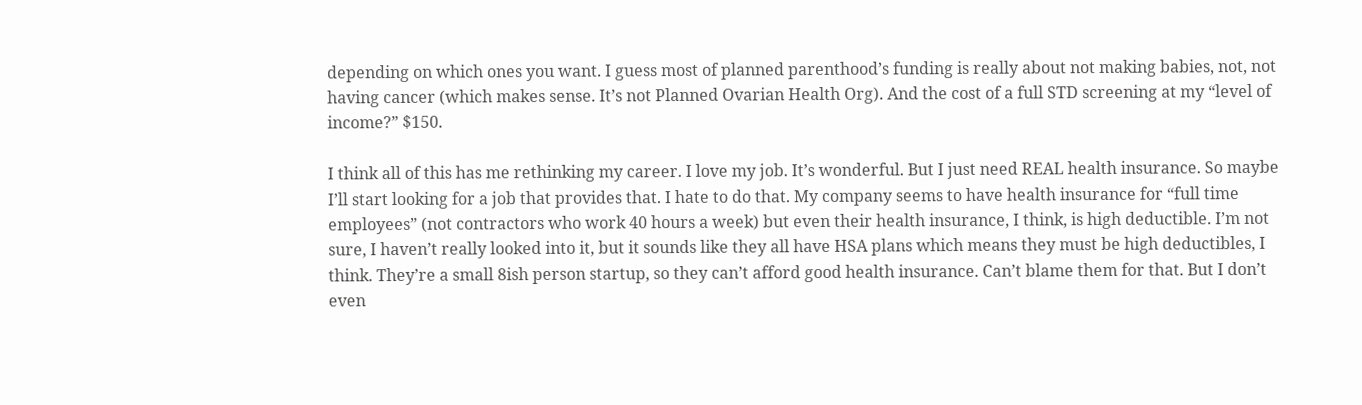depending on which ones you want. I guess most of planned parenthood’s funding is really about not making babies, not, not having cancer (which makes sense. It’s not Planned Ovarian Health Org). And the cost of a full STD screening at my “level of income?” $150.

I think all of this has me rethinking my career. I love my job. It’s wonderful. But I just need REAL health insurance. So maybe I’ll start looking for a job that provides that. I hate to do that. My company seems to have health insurance for “full time employees” (not contractors who work 40 hours a week) but even their health insurance, I think, is high deductible. I’m not sure, I haven’t really looked into it, but it sounds like they all have HSA plans which means they must be high deductibles, I think. They’re a small 8ish person startup, so they can’t afford good health insurance. Can’t blame them for that. But I don’t even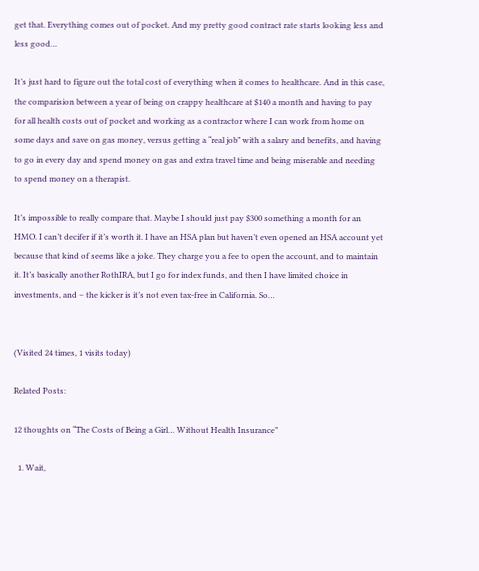get that. Everything comes out of pocket. And my pretty good contract rate starts looking less and less good…

It’s just hard to figure out the total cost of everything when it comes to healthcare. And in this case, the comparision between a year of being on crappy healthcare at $140 a month and having to pay for all health costs out of pocket and working as a contractor where I can work from home on some days and save on gas money, versus getting a “real job” with a salary and benefits, and having to go in every day and spend money on gas and extra travel time and being miserable and needing to spend money on a therapist.

It’s impossible to really compare that. Maybe I should just pay $300 something a month for an HMO. I can’t decifer if it’s worth it. I have an HSA plan but haven’t even opened an HSA account yet because that kind of seems like a joke. They charge you a fee to open the account, and to maintain it. It’s basically another RothIRA, but I go for index funds, and then I have limited choice in investments, and – the kicker is it’s not even tax-free in California. So…


(Visited 24 times, 1 visits today)

Related Posts:

12 thoughts on “The Costs of Being a Girl… Without Health Insurance”

  1. Wait,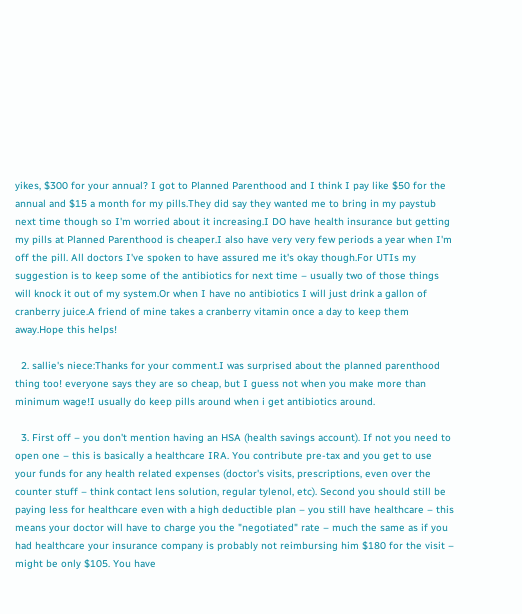yikes, $300 for your annual? I got to Planned Parenthood and I think I pay like $50 for the annual and $15 a month for my pills.They did say they wanted me to bring in my paystub next time though so I'm worried about it increasing.I DO have health insurance but getting my pills at Planned Parenthood is cheaper.I also have very very few periods a year when I'm off the pill. All doctors I've spoken to have assured me it's okay though.For UTIs my suggestion is to keep some of the antibiotics for next time – usually two of those things will knock it out of my system.Or when I have no antibiotics I will just drink a gallon of cranberry juice.A friend of mine takes a cranberry vitamin once a day to keep them away.Hope this helps!

  2. sallie's niece:Thanks for your comment.I was surprised about the planned parenthood thing too! everyone says they are so cheap, but I guess not when you make more than minimum wage!I usually do keep pills around when i get antibiotics around.

  3. First off – you don't mention having an HSA (health savings account). If not you need to open one – this is basically a healthcare IRA. You contribute pre-tax and you get to use your funds for any health related expenses (doctor's visits, prescriptions, even over the counter stuff – think contact lens solution, regular tylenol, etc). Second you should still be paying less for healthcare even with a high deductible plan – you still have healthcare – this means your doctor will have to charge you the "negotiated" rate – much the same as if you had healthcare your insurance company is probably not reimbursing him $180 for the visit – might be only $105. You have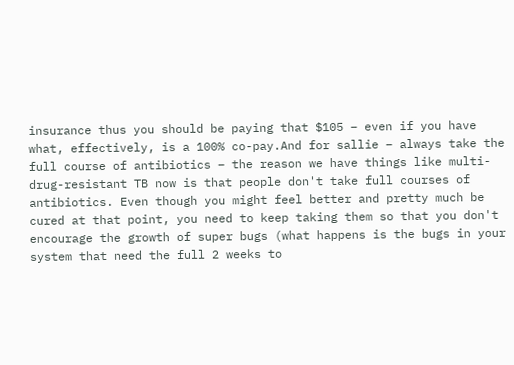insurance thus you should be paying that $105 – even if you have what, effectively, is a 100% co-pay.And for sallie – always take the full course of antibiotics – the reason we have things like multi-drug-resistant TB now is that people don't take full courses of antibiotics. Even though you might feel better and pretty much be cured at that point, you need to keep taking them so that you don't encourage the growth of super bugs (what happens is the bugs in your system that need the full 2 weeks to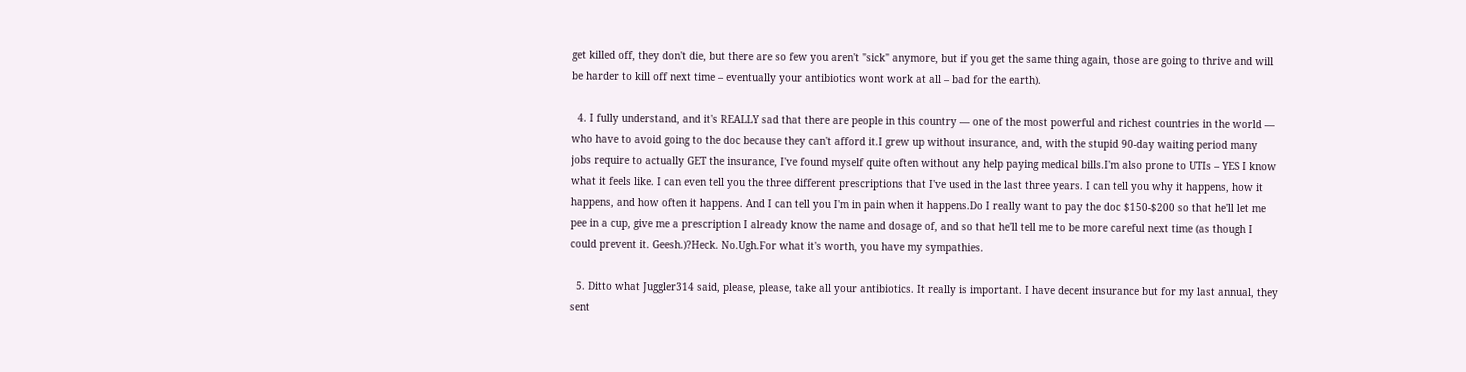get killed off, they don't die, but there are so few you aren't "sick" anymore, but if you get the same thing again, those are going to thrive and will be harder to kill off next time – eventually your antibiotics wont work at all – bad for the earth).

  4. I fully understand, and it's REALLY sad that there are people in this country — one of the most powerful and richest countries in the world — who have to avoid going to the doc because they can't afford it.I grew up without insurance, and, with the stupid 90-day waiting period many jobs require to actually GET the insurance, I've found myself quite often without any help paying medical bills.I'm also prone to UTIs – YES I know what it feels like. I can even tell you the three different prescriptions that I've used in the last three years. I can tell you why it happens, how it happens, and how often it happens. And I can tell you I'm in pain when it happens.Do I really want to pay the doc $150-$200 so that he'll let me pee in a cup, give me a prescription I already know the name and dosage of, and so that he'll tell me to be more careful next time (as though I could prevent it. Geesh.)?Heck. No.Ugh.For what it's worth, you have my sympathies.

  5. Ditto what Juggler314 said, please, please, take all your antibiotics. It really is important. I have decent insurance but for my last annual, they sent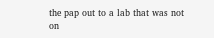the pap out to a lab that was not on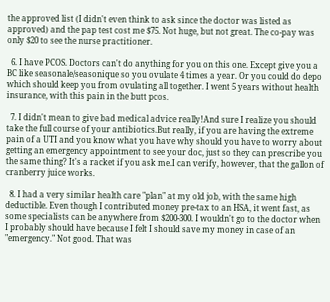the approved list (I didn't even think to ask since the doctor was listed as approved) and the pap test cost me $75. Not huge, but not great. The co-pay was only $20 to see the nurse practitioner.

  6. I have PCOS. Doctors can't do anything for you on this one. Except give you a BC like seasonale/seasonique so you ovulate 4 times a year. Or you could do depo which should keep you from ovulating all together. I went 5 years without health insurance, with this pain in the butt pcos.

  7. I didn't mean to give bad medical advice really!And sure I realize you should take the full course of your antibiotics.But really, if you are having the extreme pain of a UTI and you know what you have why should you have to worry about getting an emergency appointment to see your doc, just so they can prescribe you the same thing? It's a racket if you ask me.I can verify, however, that the gallon of cranberry juice works.

  8. I had a very similar health care "plan" at my old job, with the same high deductible. Even though I contributed money pre-tax to an HSA, it went fast, as some specialists can be anywhere from $200-300. I wouldn't go to the doctor when I probably should have because I felt I should save my money in case of an "emergency." Not good. That was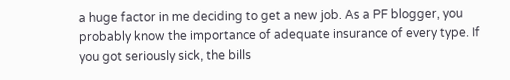a huge factor in me deciding to get a new job. As a PF blogger, you probably know the importance of adequate insurance of every type. If you got seriously sick, the bills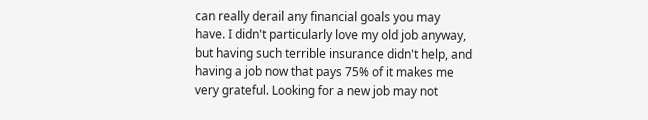can really derail any financial goals you may have. I didn't particularly love my old job anyway, but having such terrible insurance didn't help, and having a job now that pays 75% of it makes me very grateful. Looking for a new job may not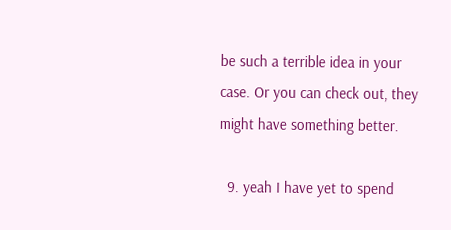be such a terrible idea in your case. Or you can check out, they might have something better.

  9. yeah I have yet to spend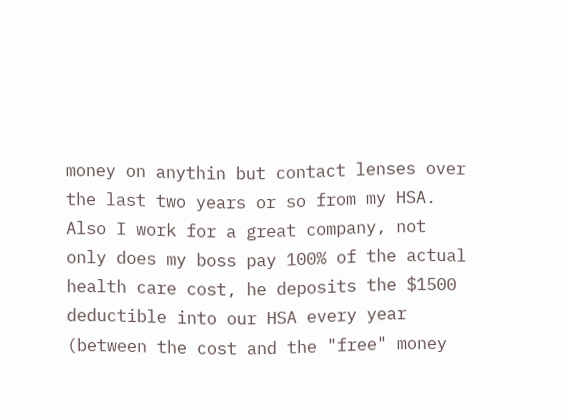money on anythin but contact lenses over the last two years or so from my HSA. Also I work for a great company, not only does my boss pay 100% of the actual health care cost, he deposits the $1500 deductible into our HSA every year (between the cost and the "free" money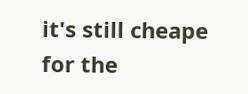it's still cheape for the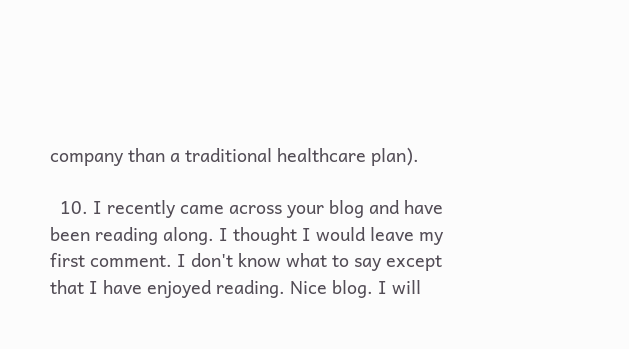company than a traditional healthcare plan).

  10. I recently came across your blog and have been reading along. I thought I would leave my first comment. I don't know what to say except that I have enjoyed reading. Nice blog. I will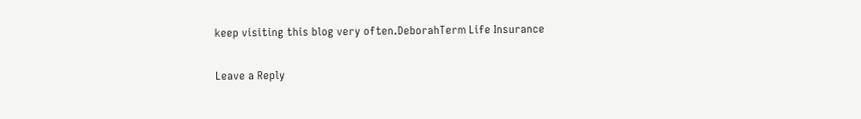keep visiting this blog very often.DeborahTerm Life Insurance

Leave a Reply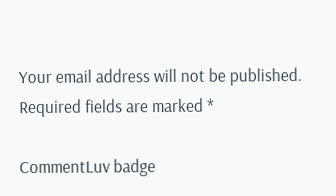Your email address will not be published. Required fields are marked *

CommentLuv badge